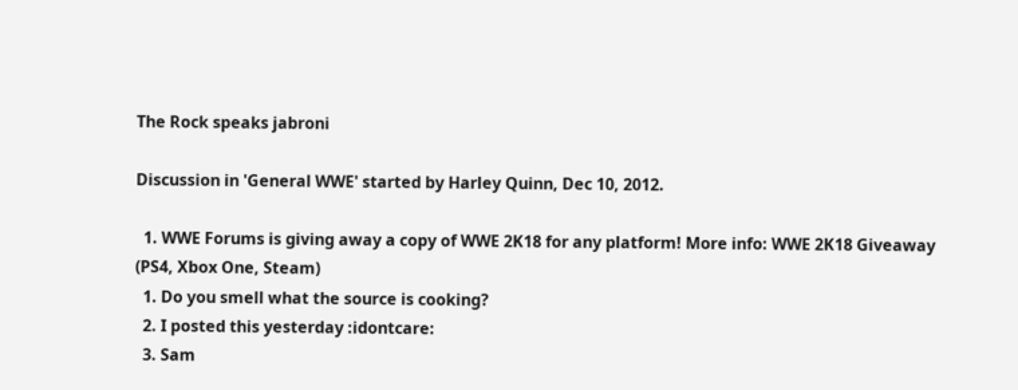The Rock speaks jabroni

Discussion in 'General WWE' started by Harley Quinn, Dec 10, 2012.

  1. WWE Forums is giving away a copy of WWE 2K18 for any platform! More info: WWE 2K18 Giveaway (PS4, Xbox One, Steam)
  1. Do you smell what the source is cooking?
  2. I posted this yesterday :idontcare:
  3. Sam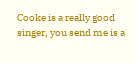Cooke is a really good singer, you send me is a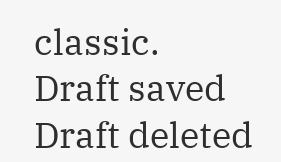classic.
Draft saved Draft deleted